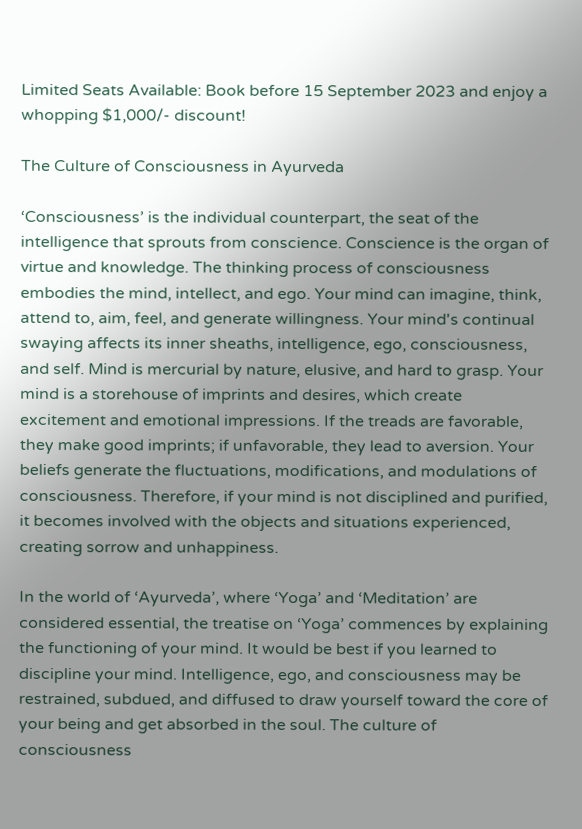Limited Seats Available: Book before 15 September 2023 and enjoy a whopping $1,000/- discount!

The Culture of Consciousness in Ayurveda

‘Consciousness’ is the individual counterpart, the seat of the intelligence that sprouts from conscience. Conscience is the organ of virtue and knowledge. The thinking process of consciousness embodies the mind, intellect, and ego. Your mind can imagine, think, attend to, aim, feel, and generate willingness. Your mind's continual swaying affects its inner sheaths, intelligence, ego, consciousness, and self. Mind is mercurial by nature, elusive, and hard to grasp. Your mind is a storehouse of imprints and desires, which create excitement and emotional impressions. If the treads are favorable, they make good imprints; if unfavorable, they lead to aversion. Your beliefs generate the fluctuations, modifications, and modulations of consciousness. Therefore, if your mind is not disciplined and purified, it becomes involved with the objects and situations experienced, creating sorrow and unhappiness.

In the world of ‘Ayurveda’, where ‘Yoga’ and ‘Meditation’ are considered essential, the treatise on ‘Yoga’ commences by explaining the functioning of your mind. It would be best if you learned to discipline your mind. Intelligence, ego, and consciousness may be restrained, subdued, and diffused to draw yourself toward the core of your being and get absorbed in the soul. The culture of consciousness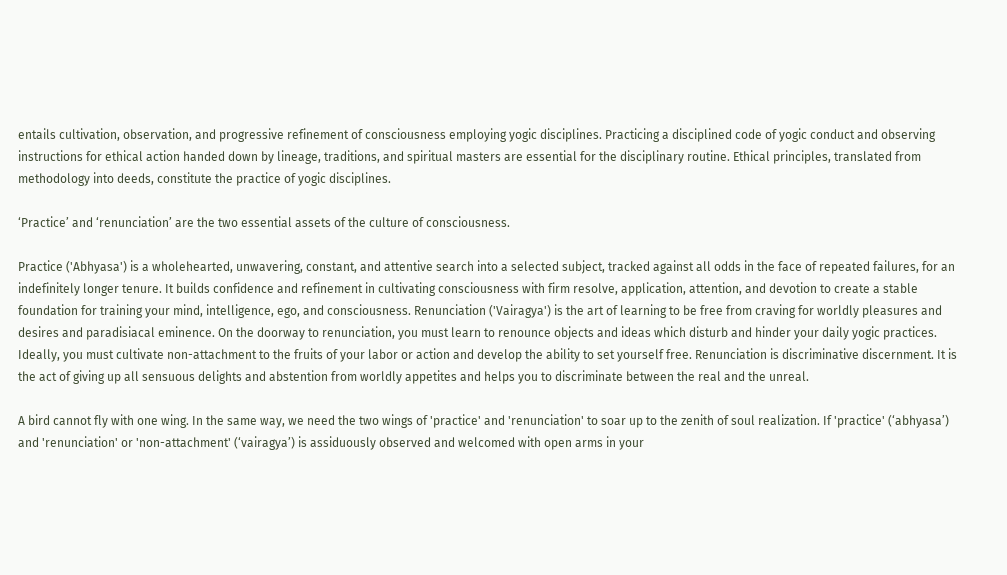entails cultivation, observation, and progressive refinement of consciousness employing yogic disciplines. Practicing a disciplined code of yogic conduct and observing instructions for ethical action handed down by lineage, traditions, and spiritual masters are essential for the disciplinary routine. Ethical principles, translated from methodology into deeds, constitute the practice of yogic disciplines.

‘Practice’ and ‘renunciation’ are the two essential assets of the culture of consciousness.

Practice ('Abhyasa') is a wholehearted, unwavering, constant, and attentive search into a selected subject, tracked against all odds in the face of repeated failures, for an indefinitely longer tenure. It builds confidence and refinement in cultivating consciousness with firm resolve, application, attention, and devotion to create a stable foundation for training your mind, intelligence, ego, and consciousness. Renunciation ('Vairagya') is the art of learning to be free from craving for worldly pleasures and desires and paradisiacal eminence. On the doorway to renunciation, you must learn to renounce objects and ideas which disturb and hinder your daily yogic practices. Ideally, you must cultivate non-attachment to the fruits of your labor or action and develop the ability to set yourself free. Renunciation is discriminative discernment. It is the act of giving up all sensuous delights and abstention from worldly appetites and helps you to discriminate between the real and the unreal.

A bird cannot fly with one wing. In the same way, we need the two wings of 'practice' and 'renunciation' to soar up to the zenith of soul realization. If 'practice' (‘abhyasa’) and 'renunciation' or 'non-attachment' (‘vairagya’) is assiduously observed and welcomed with open arms in your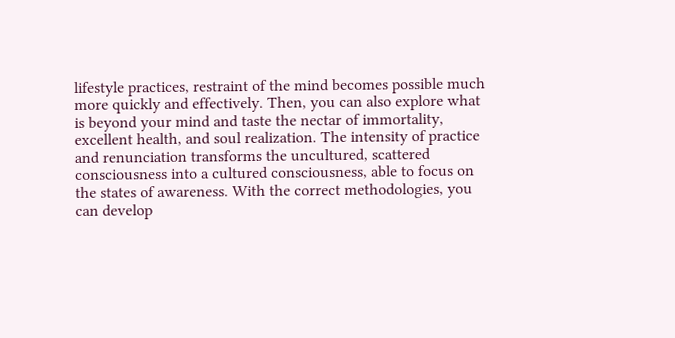lifestyle practices, restraint of the mind becomes possible much more quickly and effectively. Then, you can also explore what is beyond your mind and taste the nectar of immortality, excellent health, and soul realization. The intensity of practice and renunciation transforms the uncultured, scattered consciousness into a cultured consciousness, able to focus on the states of awareness. With the correct methodologies, you can develop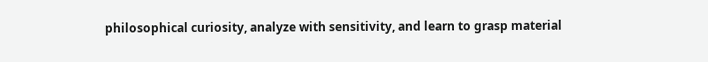philosophical curiosity, analyze with sensitivity, and learn to grasp material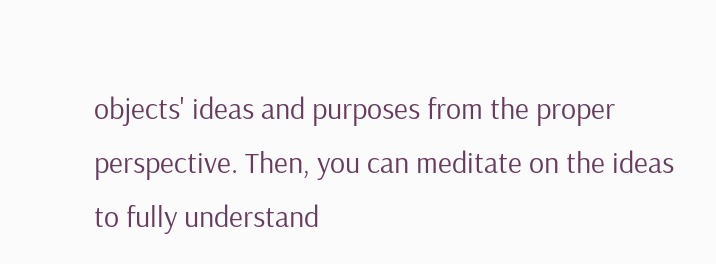objects' ideas and purposes from the proper perspective. Then, you can meditate on the ideas to fully understand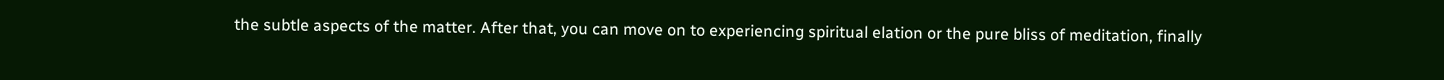the subtle aspects of the matter. After that, you can move on to experiencing spiritual elation or the pure bliss of meditation, finally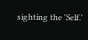sighting the 'Self.'